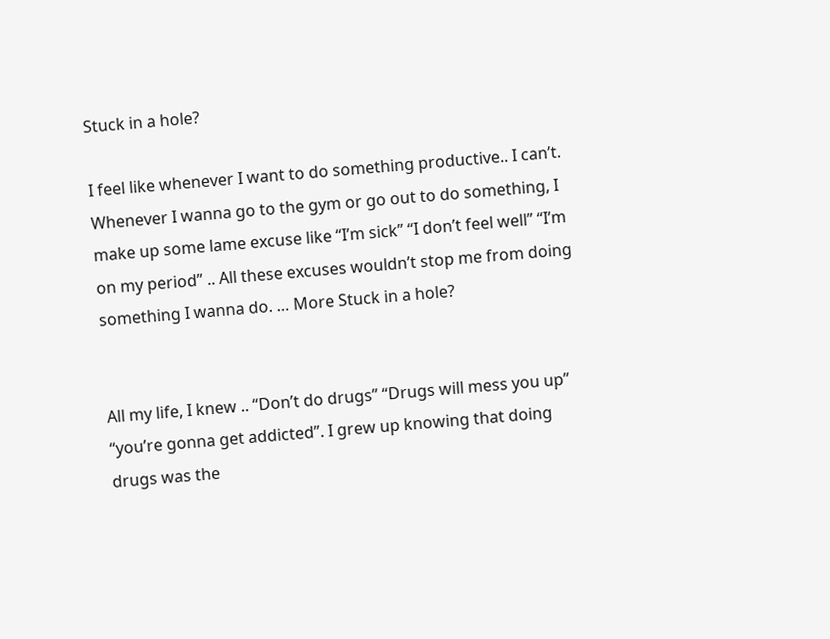Stuck in a hole?

I feel like whenever I want to do something productive.. I can’t. Whenever I wanna go to the gym or go out to do something, I make up some lame excuse like “I’m sick” “I don’t feel well” “I’m on my period” .. All these excuses wouldn’t stop me from doing something I wanna do. … More Stuck in a hole?


All my life, I knew .. “Don’t do drugs” “Drugs will mess you up” “you’re gonna get addicted”. I grew up knowing that doing drugs was the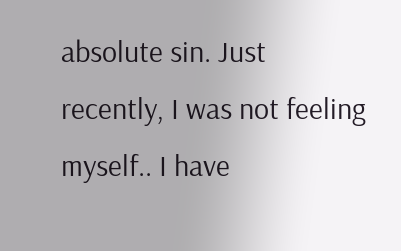absolute sin. Just recently, I was not feeling myself.. I have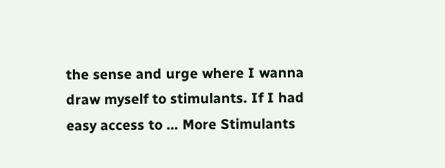the sense and urge where I wanna draw myself to stimulants. If I had easy access to … More Stimulants